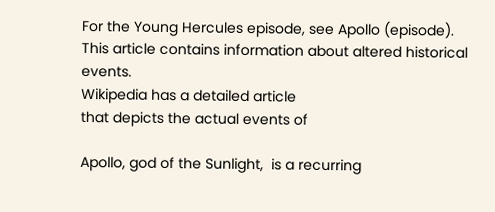For the Young Hercules episode, see Apollo (episode).
This article contains information about altered historical events.
Wikipedia has a detailed article
that depicts the actual events of

Apollo, god of the Sunlight,  is a recurring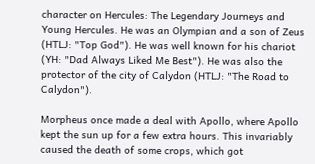character on Hercules: The Legendary Journeys and Young Hercules. He was an Olympian and a son of Zeus (HTLJ: "Top God"). He was well known for his chariot (YH: "Dad Always Liked Me Best"). He was also the protector of the city of Calydon (HTLJ: "The Road to Calydon").

Morpheus once made a deal with Apollo, where Apollo kept the sun up for a few extra hours. This invariably caused the death of some crops, which got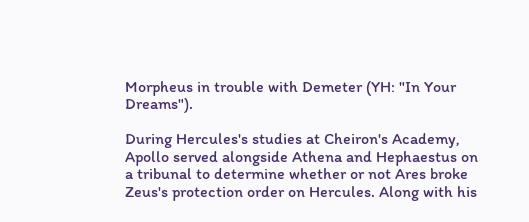Morpheus in trouble with Demeter (YH: "In Your Dreams").

During Hercules's studies at Cheiron's Academy, Apollo served alongside Athena and Hephaestus on a tribunal to determine whether or not Ares broke Zeus's protection order on Hercules. Along with his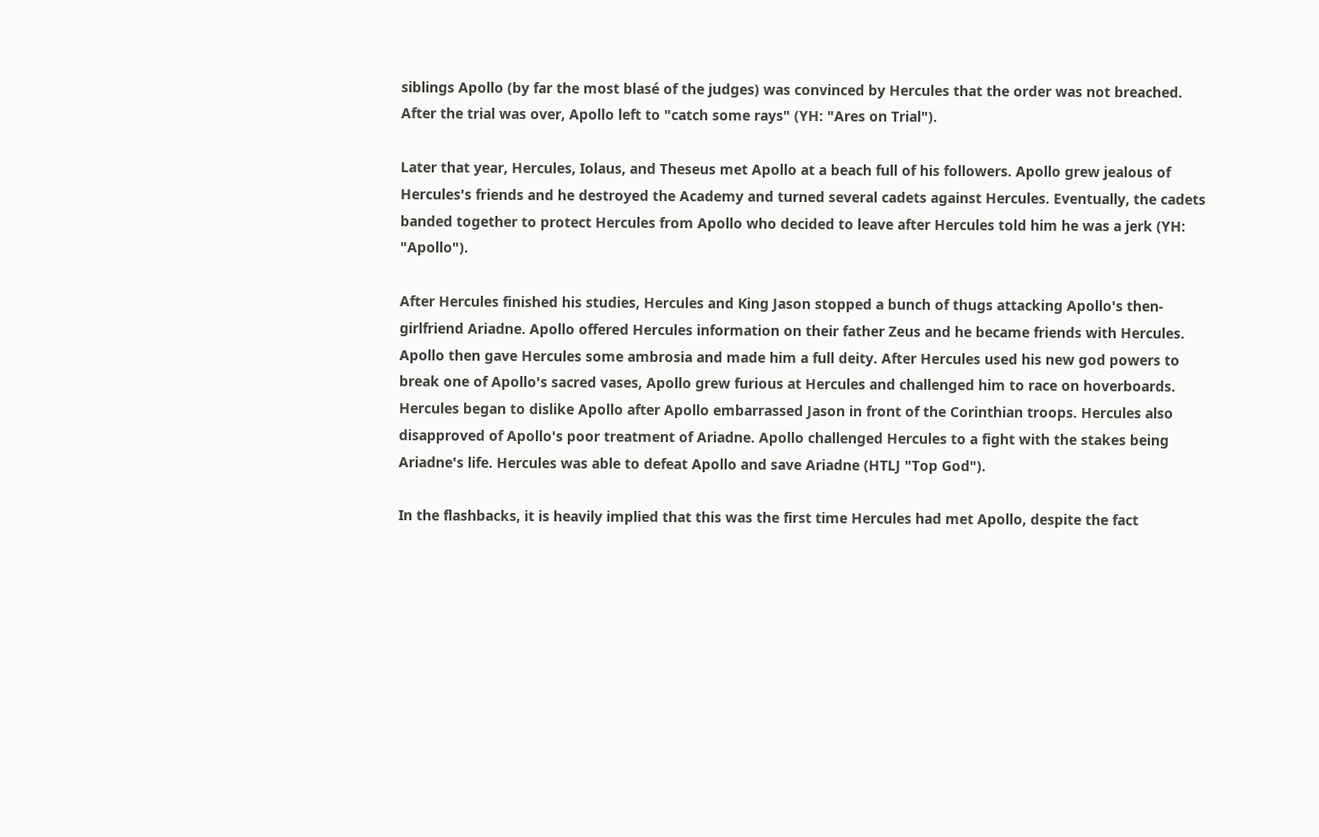siblings Apollo (by far the most blasé of the judges) was convinced by Hercules that the order was not breached. After the trial was over, Apollo left to "catch some rays" (YH: "Ares on Trial").

Later that year, Hercules, Iolaus, and Theseus met Apollo at a beach full of his followers. Apollo grew jealous of Hercules's friends and he destroyed the Academy and turned several cadets against Hercules. Eventually, the cadets banded together to protect Hercules from Apollo who decided to leave after Hercules told him he was a jerk (YH: "Apollo").

After Hercules finished his studies, Hercules and King Jason stopped a bunch of thugs attacking Apollo's then-girlfriend Ariadne. Apollo offered Hercules information on their father Zeus and he became friends with Hercules. Apollo then gave Hercules some ambrosia and made him a full deity. After Hercules used his new god powers to break one of Apollo's sacred vases, Apollo grew furious at Hercules and challenged him to race on hoverboards. Hercules began to dislike Apollo after Apollo embarrassed Jason in front of the Corinthian troops. Hercules also disapproved of Apollo's poor treatment of Ariadne. Apollo challenged Hercules to a fight with the stakes being Ariadne's life. Hercules was able to defeat Apollo and save Ariadne (HTLJ "Top God").

In the flashbacks, it is heavily implied that this was the first time Hercules had met Apollo, despite the fact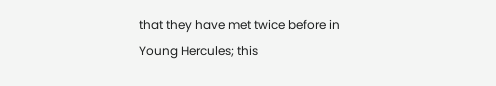that they have met twice before in Young Hercules; this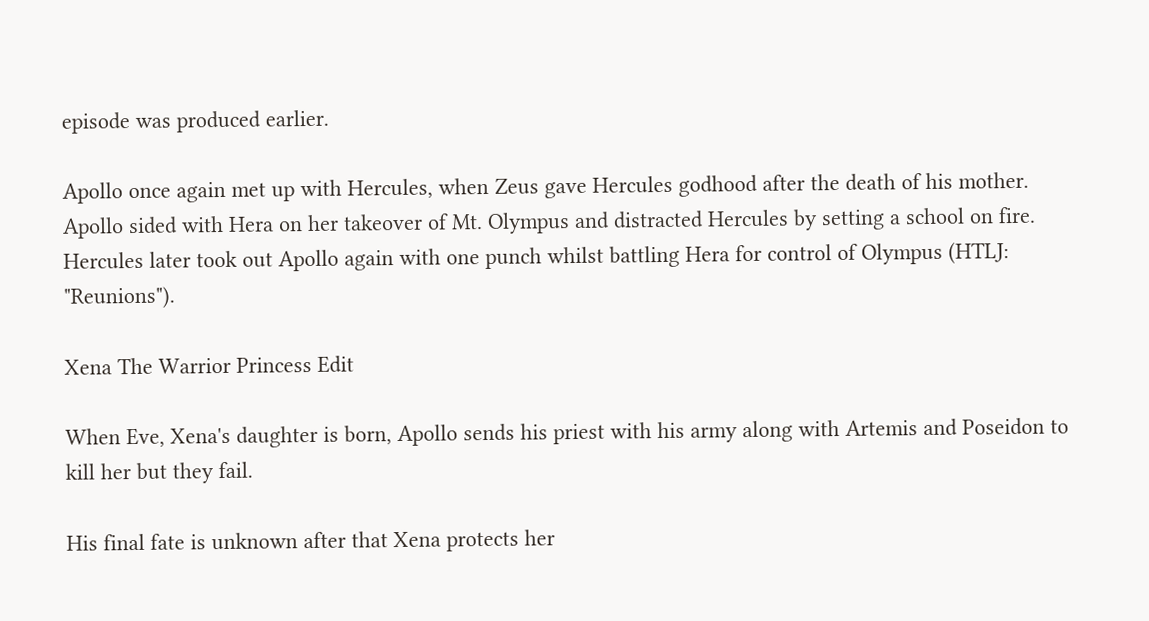episode was produced earlier.

Apollo once again met up with Hercules, when Zeus gave Hercules godhood after the death of his mother. Apollo sided with Hera on her takeover of Mt. Olympus and distracted Hercules by setting a school on fire. Hercules later took out Apollo again with one punch whilst battling Hera for control of Olympus (HTLJ: "Reunions").

Xena The Warrior Princess Edit

When Eve, Xena's daughter is born, Apollo sends his priest with his army along with Artemis and Poseidon to kill her but they fail.

His final fate is unknown after that Xena protects her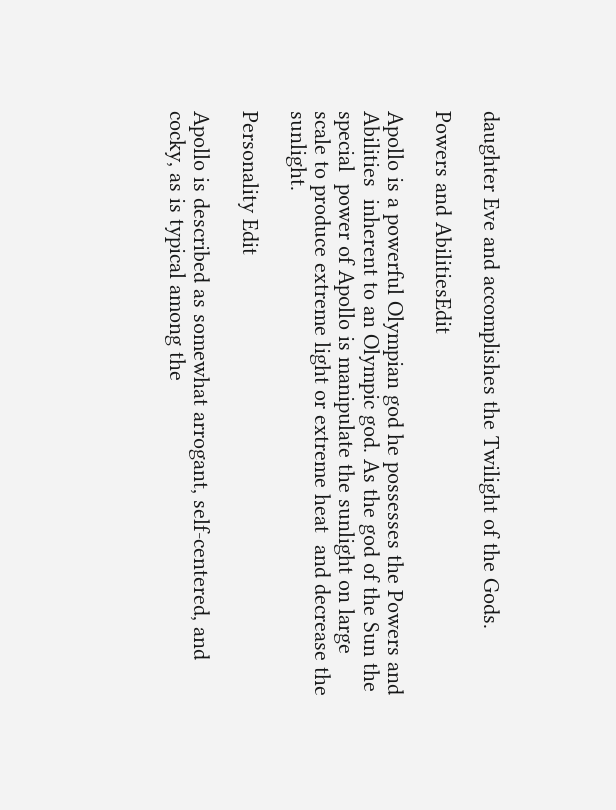daughter Eve and accomplishes the Twilight of the Gods.

Powers and AbilitiesEdit

Apollo is a powerful Olympian god he possesses the Powers and Abilities  inherent to an Olympic god. As the god of the Sun the special  power of Apollo is manipulate the sunlight on large scale to produce extreme light or extreme heat  and decrease the sunlight.

Personality Edit

Apollo is described as somewhat arrogant, self-centered, and cocky, as is typical among the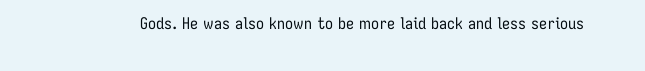Gods. He was also known to be more laid back and less serious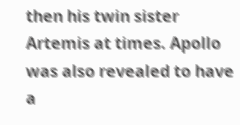then his twin sister Artemis at times. Apollo was also revealed to have a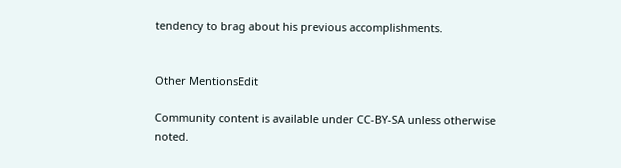tendency to brag about his previous accomplishments.


Other MentionsEdit

Community content is available under CC-BY-SA unless otherwise noted.